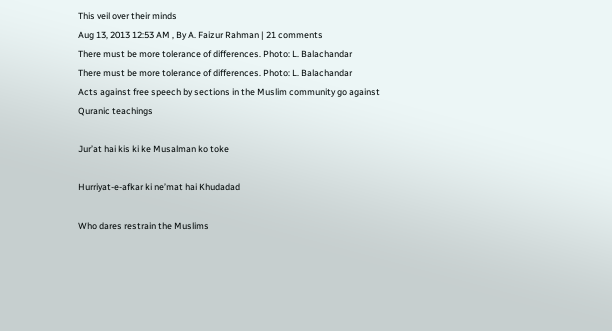This veil over their minds
Aug 13, 2013 12:53 AM , By A. Faizur Rahman | 21 comments
There must be more tolerance of differences. Photo: L. Balachandar
There must be more tolerance of differences. Photo: L. Balachandar
Acts against free speech by sections in the Muslim community go against Quranic teachings

Jur’at hai kis ki ke Musalman ko toke

Hurriyat-e-afkar ki ne’mat hai Khudadad

Who dares restrain the Muslims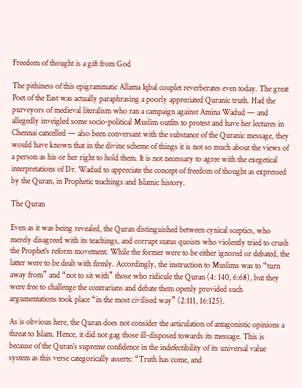Freedom of thought is a gift from God

The pithiness of this epigrammatic Allama Iqbal couplet reverberates even today. The great Poet of the East was actually paraphrasing a poorly appreciated Quranic truth. Had the purveyors of medieval literalism who ran a campaign against Amina Wadud — and allegedly inveigled some socio-political Muslim outfits to protest and have her lectures in Chennai cancelled — also been conversant with the substance of the Quranic message, they would have known that in the divine scheme of things it is not so much about the views of a person as his or her right to hold them. It is not necessary to agree with the exegetical interpretations of Dr. Wadud to appreciate the concept of freedom of thought as expressed by the Quran, in Prophetic teachings and Islamic history.

The Quran

Even as it was being revealed, the Quran distinguished between cynical sceptics, who merely disagreed with its teachings, and corrupt status quoists who violently tried to crush the Prophet’s reform movement. While the former were to be either ignored or debated, the latter were to be dealt with firmly. Accordingly, the instruction to Muslims was to “turn away from” and “not to sit with” those who ridicule the Quran (4: 140, 6:68), but they were free to challenge the contrarians and debate them openly provided such argumentations took place “in the most civilised way” (2:111, 16:125).

As is obvious here, the Quran does not consider the articulation of antagonistic opinions a threat to Islam. Hence, it did not gag those ill-disposed towards its message. This is because of the Quran’s supreme confidence in the indefectibility of its universal value system as this verse categorically asserts: “Truth has come, and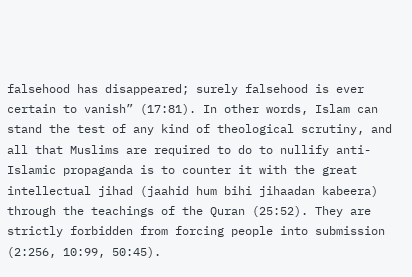falsehood has disappeared; surely falsehood is ever certain to vanish” (17:81). In other words, Islam can stand the test of any kind of theological scrutiny, and all that Muslims are required to do to nullify anti-Islamic propaganda is to counter it with the great intellectual jihad (jaahid hum bihi jihaadan kabeera) through the teachings of the Quran (25:52). They are strictly forbidden from forcing people into submission (2:256, 10:99, 50:45).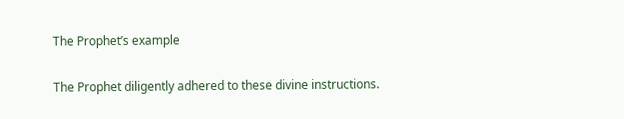The Prophet’s example

The Prophet diligently adhered to these divine instructions.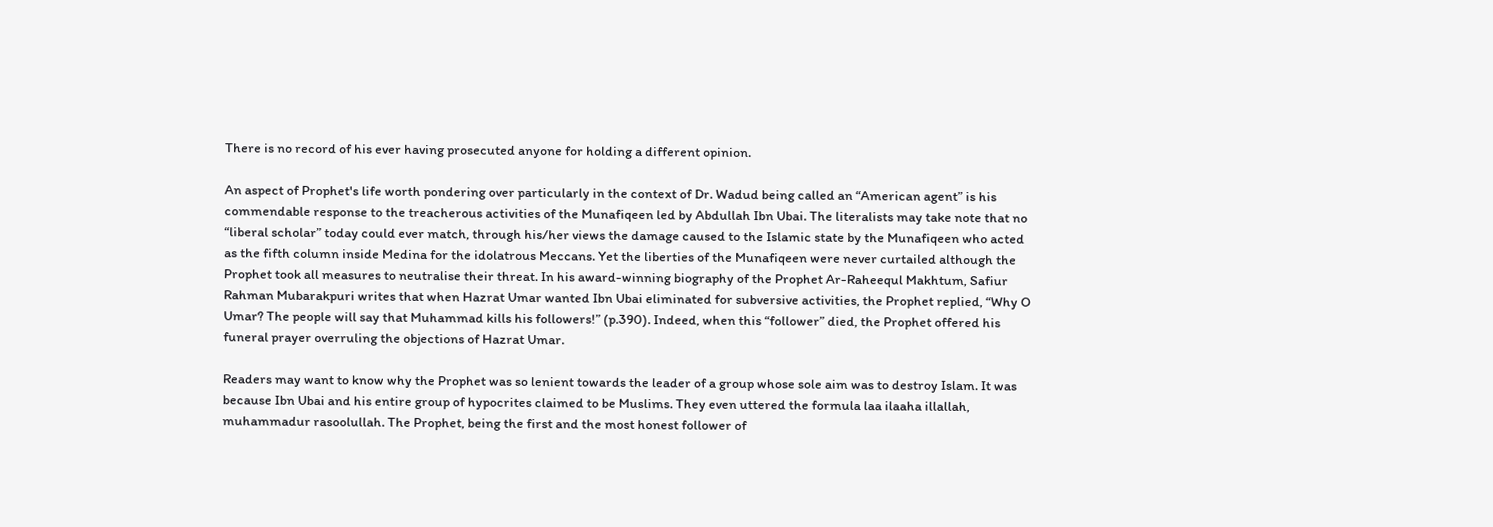There is no record of his ever having prosecuted anyone for holding a different opinion.

An aspect of Prophet's life worth pondering over particularly in the context of Dr. Wadud being called an “American agent” is his commendable response to the treacherous activities of the Munafiqeen led by Abdullah Ibn Ubai. The literalists may take note that no “liberal scholar” today could ever match, through his/her views the damage caused to the Islamic state by the Munafiqeen who acted as the fifth column inside Medina for the idolatrous Meccans. Yet the liberties of the Munafiqeen were never curtailed although the Prophet took all measures to neutralise their threat. In his award-winning biography of the Prophet Ar-Raheequl Makhtum, Safiur Rahman Mubarakpuri writes that when Hazrat Umar wanted Ibn Ubai eliminated for subversive activities, the Prophet replied, “Why O Umar? The people will say that Muhammad kills his followers!” (p.390). Indeed, when this “follower” died, the Prophet offered his funeral prayer overruling the objections of Hazrat Umar.

Readers may want to know why the Prophet was so lenient towards the leader of a group whose sole aim was to destroy Islam. It was because Ibn Ubai and his entire group of hypocrites claimed to be Muslims. They even uttered the formula laa ilaaha illallah, muhammadur rasoolullah. The Prophet, being the first and the most honest follower of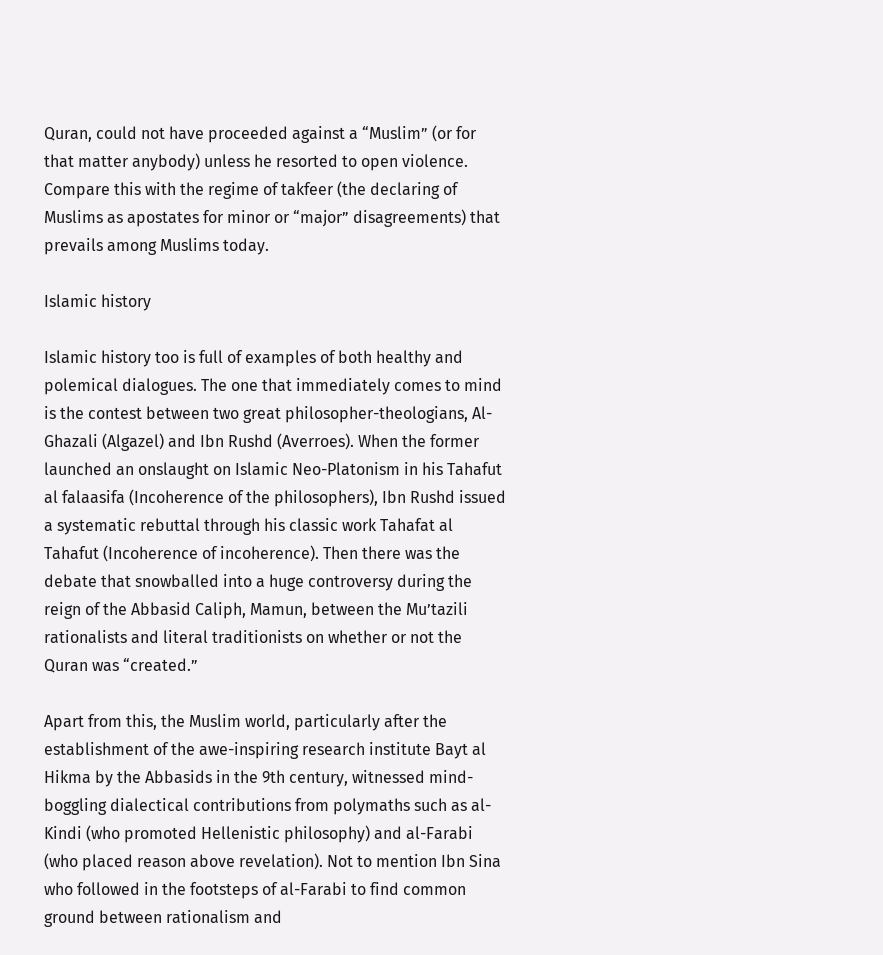Quran, could not have proceeded against a “Muslim” (or for that matter anybody) unless he resorted to open violence. Compare this with the regime of takfeer (the declaring of Muslims as apostates for minor or “major” disagreements) that prevails among Muslims today.

Islamic history

Islamic history too is full of examples of both healthy and polemical dialogues. The one that immediately comes to mind is the contest between two great philosopher-theologians, Al-Ghazali (Algazel) and Ibn Rushd (Averroes). When the former launched an onslaught on Islamic Neo-Platonism in his Tahafut al falaasifa (Incoherence of the philosophers), Ibn Rushd issued a systematic rebuttal through his classic work Tahafat al Tahafut (Incoherence of incoherence). Then there was the debate that snowballed into a huge controversy during the reign of the Abbasid Caliph, Mamun, between the Mu’tazili rationalists and literal traditionists on whether or not the Quran was “created.”

Apart from this, the Muslim world, particularly after the establishment of the awe-inspiring research institute Bayt al Hikma by the Abbasids in the 9th century, witnessed mind-boggling dialectical contributions from polymaths such as al-Kindi (who promoted Hellenistic philosophy) and al-Farabi (who placed reason above revelation). Not to mention Ibn Sina who followed in the footsteps of al-Farabi to find common ground between rationalism and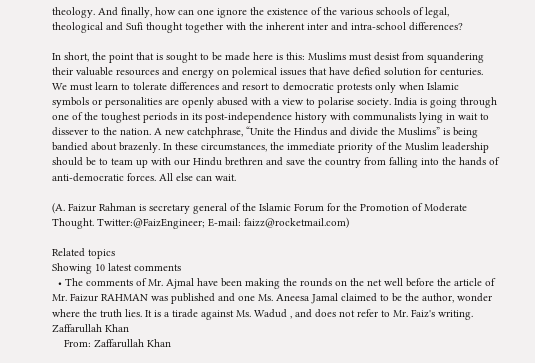theology. And finally, how can one ignore the existence of the various schools of legal, theological and Sufi thought together with the inherent inter and intra-school differences?

In short, the point that is sought to be made here is this: Muslims must desist from squandering their valuable resources and energy on polemical issues that have defied solution for centuries. We must learn to tolerate differences and resort to democratic protests only when Islamic symbols or personalities are openly abused with a view to polarise society. India is going through one of the toughest periods in its post-independence history with communalists lying in wait to dissever to the nation. A new catchphrase, “Unite the Hindus and divide the Muslims” is being bandied about brazenly. In these circumstances, the immediate priority of the Muslim leadership should be to team up with our Hindu brethren and save the country from falling into the hands of anti-democratic forces. All else can wait.

(A. Faizur Rahman is secretary general of the Islamic Forum for the Promotion of Moderate Thought. Twitter:@FaizEngineer; E-mail: faizz@rocketmail.com)

Related topics
Showing 10 latest comments
  • The comments of Mr. Ajmal have been making the rounds on the net well before the article of Mr. Faizur RAHMAN was published and one Ms. Aneesa Jamal claimed to be the author, wonder where the truth lies. It is a tirade against Ms. Wadud , and does not refer to Mr. Faiz's writing. Zaffarullah Khan
    From: Zaffarullah Khan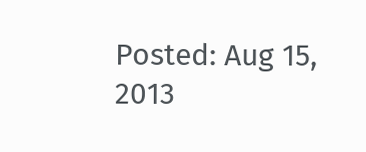Posted: Aug 15, 2013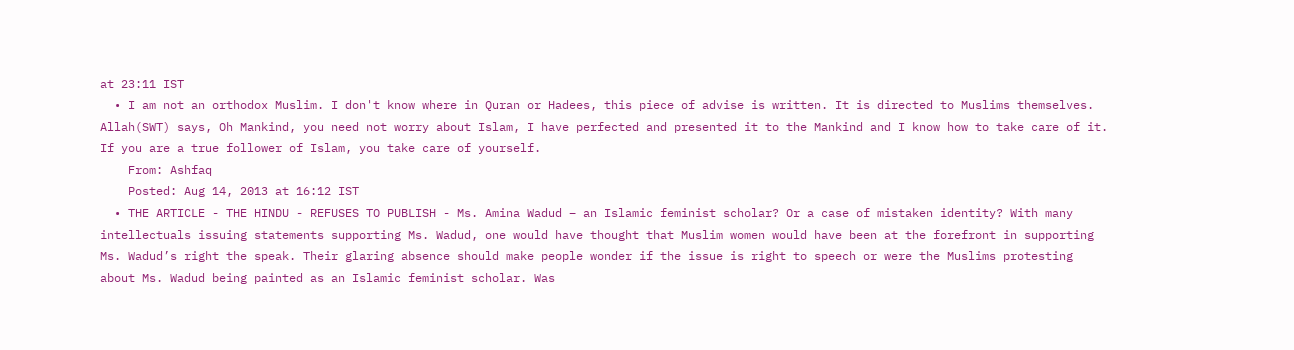at 23:11 IST
  • I am not an orthodox Muslim. I don't know where in Quran or Hadees, this piece of advise is written. It is directed to Muslims themselves. Allah(SWT) says, Oh Mankind, you need not worry about Islam, I have perfected and presented it to the Mankind and I know how to take care of it. If you are a true follower of Islam, you take care of yourself.
    From: Ashfaq
    Posted: Aug 14, 2013 at 16:12 IST
  • THE ARTICLE - THE HINDU - REFUSES TO PUBLISH - Ms. Amina Wadud – an Islamic feminist scholar? Or a case of mistaken identity? With many intellectuals issuing statements supporting Ms. Wadud, one would have thought that Muslim women would have been at the forefront in supporting Ms. Wadud’s right the speak. Their glaring absence should make people wonder if the issue is right to speech or were the Muslims protesting about Ms. Wadud being painted as an Islamic feminist scholar. Was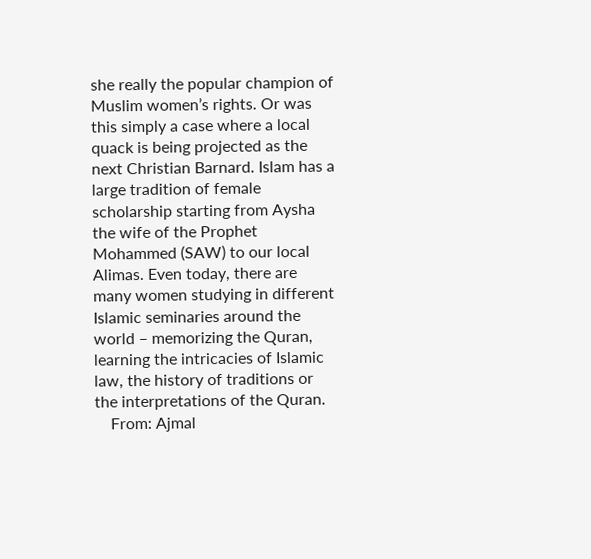she really the popular champion of Muslim women’s rights. Or was this simply a case where a local quack is being projected as the next Christian Barnard. Islam has a large tradition of female scholarship starting from Aysha the wife of the Prophet Mohammed (SAW) to our local Alimas. Even today, there are many women studying in different Islamic seminaries around the world – memorizing the Quran, learning the intricacies of Islamic law, the history of traditions or the interpretations of the Quran.
    From: Ajmal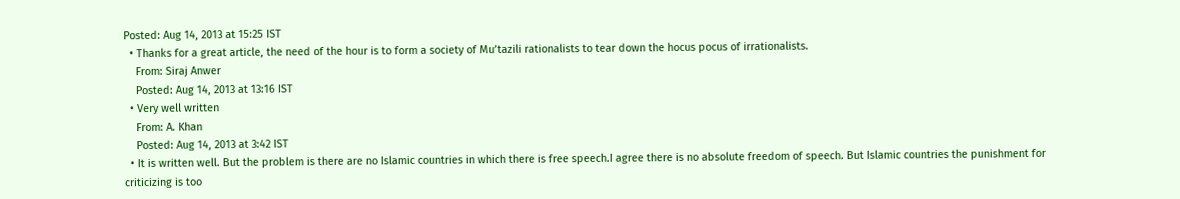Posted: Aug 14, 2013 at 15:25 IST
  • Thanks for a great article, the need of the hour is to form a society of Mu’tazili rationalists to tear down the hocus pocus of irrationalists.
    From: Siraj Anwer
    Posted: Aug 14, 2013 at 13:16 IST
  • Very well written
    From: A. Khan
    Posted: Aug 14, 2013 at 3:42 IST
  • It is written well. But the problem is there are no Islamic countries in which there is free speech.I agree there is no absolute freedom of speech. But Islamic countries the punishment for criticizing is too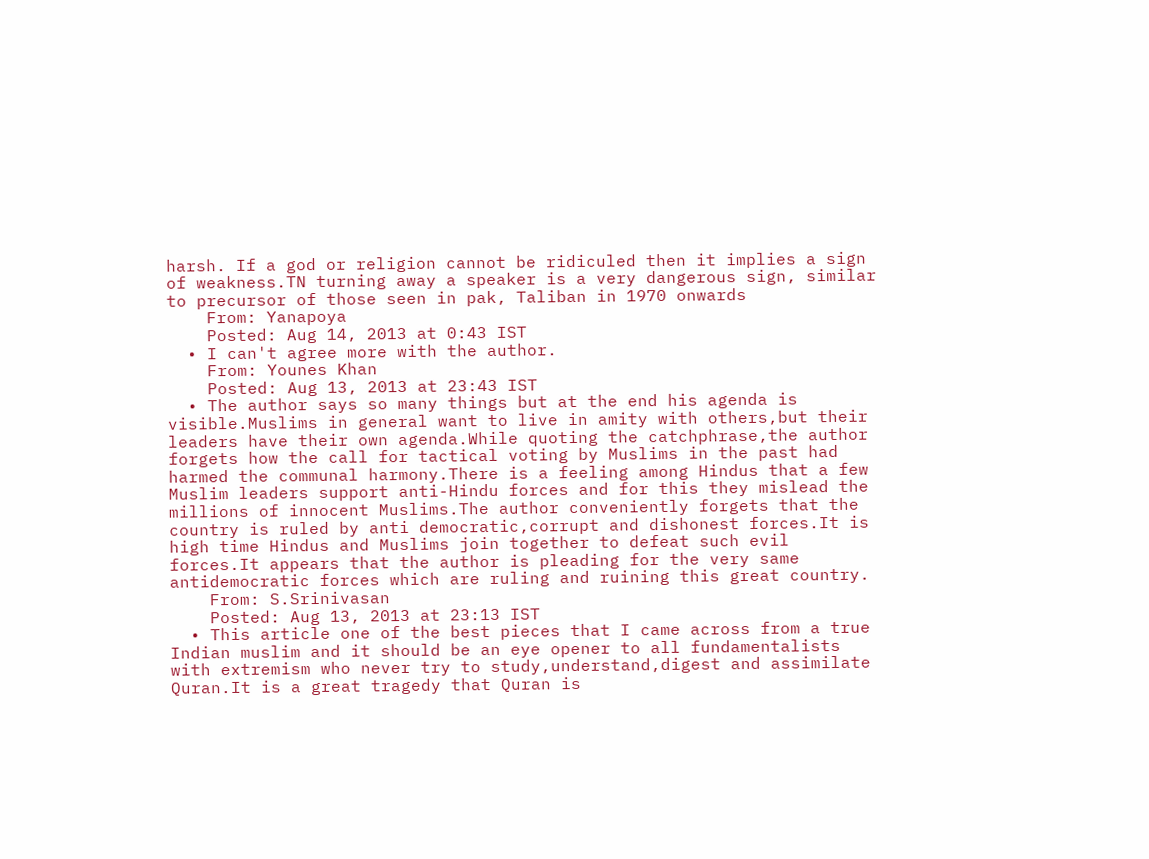harsh. If a god or religion cannot be ridiculed then it implies a sign of weakness.TN turning away a speaker is a very dangerous sign, similar to precursor of those seen in pak, Taliban in 1970 onwards
    From: Yanapoya
    Posted: Aug 14, 2013 at 0:43 IST
  • I can't agree more with the author.
    From: Younes Khan
    Posted: Aug 13, 2013 at 23:43 IST
  • The author says so many things but at the end his agenda is visible.Muslims in general want to live in amity with others,but their leaders have their own agenda.While quoting the catchphrase,the author forgets how the call for tactical voting by Muslims in the past had harmed the communal harmony.There is a feeling among Hindus that a few Muslim leaders support anti-Hindu forces and for this they mislead the millions of innocent Muslims.The author conveniently forgets that the country is ruled by anti democratic,corrupt and dishonest forces.It is high time Hindus and Muslims join together to defeat such evil forces.It appears that the author is pleading for the very same antidemocratic forces which are ruling and ruining this great country.
    From: S.Srinivasan
    Posted: Aug 13, 2013 at 23:13 IST
  • This article one of the best pieces that I came across from a true Indian muslim and it should be an eye opener to all fundamentalists with extremism who never try to study,understand,digest and assimilate Quran.It is a great tragedy that Quran is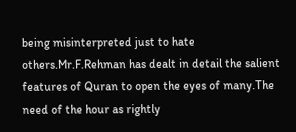being misinterpreted just to hate others.Mr.F.Rehman has dealt in detail the salient features of Quran to open the eyes of many.The need of the hour as rightly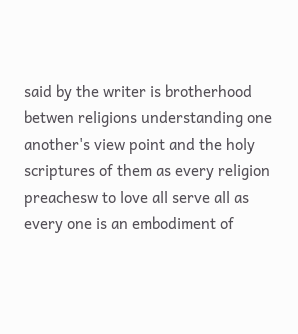said by the writer is brotherhood betwen religions understanding one another's view point and the holy scriptures of them as every religion preachesw to love all serve all as every one is an embodiment of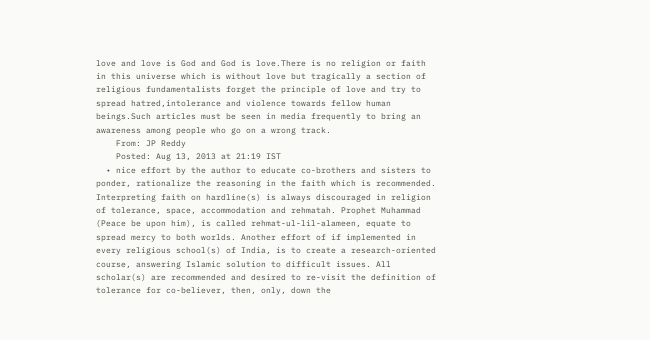love and love is God and God is love.There is no religion or faith in this universe which is without love but tragically a section of religious fundamentalists forget the principle of love and try to spread hatred,intolerance and violence towards fellow human beings.Such articles must be seen in media frequently to bring an awareness among people who go on a wrong track.
    From: JP Reddy
    Posted: Aug 13, 2013 at 21:19 IST
  • nice effort by the author to educate co-brothers and sisters to ponder, rationalize the reasoning in the faith which is recommended. Interpreting faith on hardline(s) is always discouraged in religion of tolerance, space, accommodation and rehmatah. Prophet Muhammad (Peace be upon him), is called rehmat-ul-lil-alameen, equate to spread mercy to both worlds. Another effort of if implemented in every religious school(s) of India, is to create a research-oriented course, answering Islamic solution to difficult issues. All scholar(s) are recommended and desired to re-visit the definition of tolerance for co-believer, then, only, down the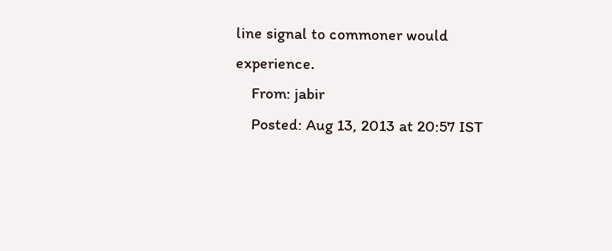line signal to commoner would experience.
    From: jabir
    Posted: Aug 13, 2013 at 20:57 IST